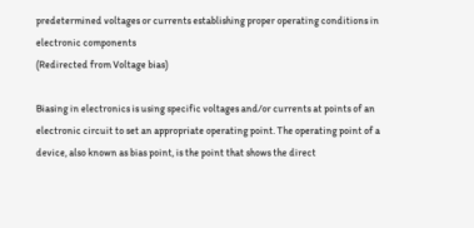predetermined voltages or currents establishing proper operating conditions in electronic components
(Redirected from Voltage bias)

Biasing in electronics is using specific voltages and/or currents at points of an electronic circuit to set an appropriate operating point. The operating point of a device, also known as bias point, is the point that shows the direct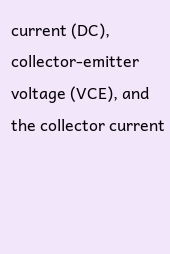current (DC), collector-emitter voltage (VCE), and the collector current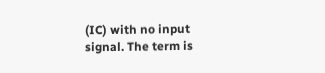(IC) with no input signal. The term is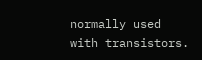normally used with transistors.